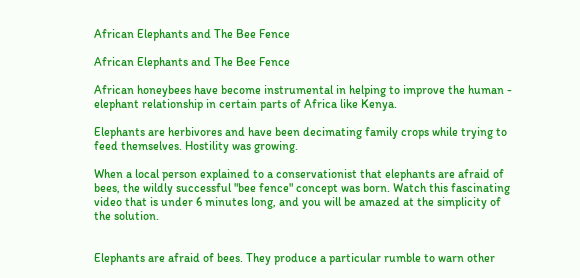African Elephants and The Bee Fence

African Elephants and The Bee Fence

African honeybees have become instrumental in helping to improve the human - elephant relationship in certain parts of Africa like Kenya.

Elephants are herbivores and have been decimating family crops while trying to feed themselves. Hostility was growing.

When a local person explained to a conservationist that elephants are afraid of bees, the wildly successful "bee fence" concept was born. Watch this fascinating video that is under 6 minutes long, and you will be amazed at the simplicity of the solution.


Elephants are afraid of bees. They produce a particular rumble to warn other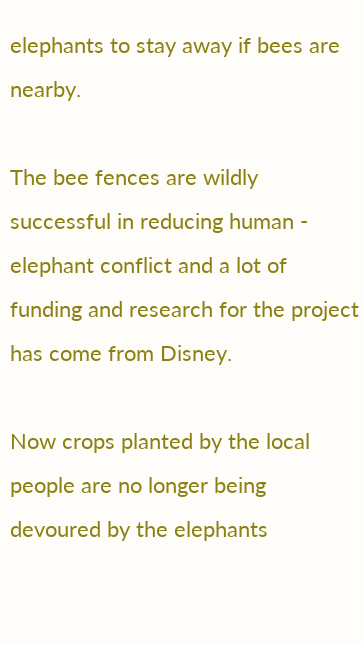elephants to stay away if bees are nearby.

The bee fences are wildly successful in reducing human - elephant conflict and a lot of funding and research for the project has come from Disney.

Now crops planted by the local people are no longer being devoured by the elephants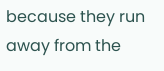because they run away from the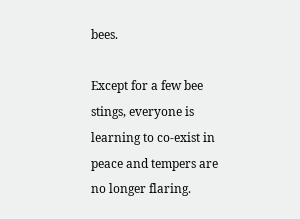bees.

Except for a few bee stings, everyone is learning to co-exist in peace and tempers are no longer flaring.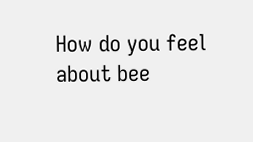How do you feel about bee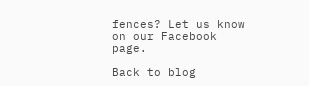fences? Let us know on our Facebook page.

Back to blog